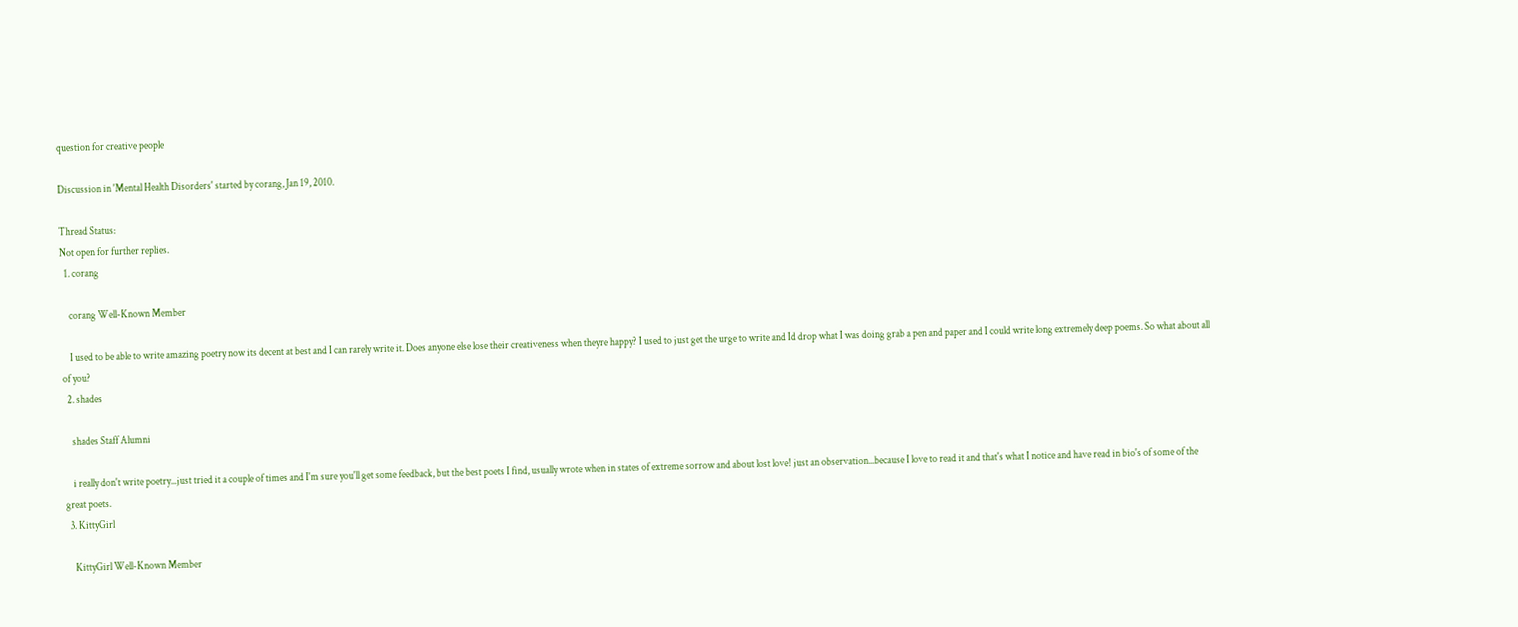question for creative people

Discussion in 'Mental Health Disorders' started by corang, Jan 19, 2010.

Thread Status:
Not open for further replies.
  1. corang

    corang Well-Known Member

    I used to be able to write amazing poetry now its decent at best and I can rarely write it. Does anyone else lose their creativeness when theyre happy? I used to just get the urge to write and Id drop what I was doing grab a pen and paper and I could write long extremely deep poems. So what about all of you?
  2. shades

    shades Staff Alumni

    i really don't write poetry...just tried it a couple of times and I'm sure you'll get some feedback, but the best poets I find, usually wrote when in states of extreme sorrow and about lost love! just an observation...because I love to read it and that's what I notice and have read in bio's of some of the great poets.
  3. KittyGirl

    KittyGirl Well-Known Member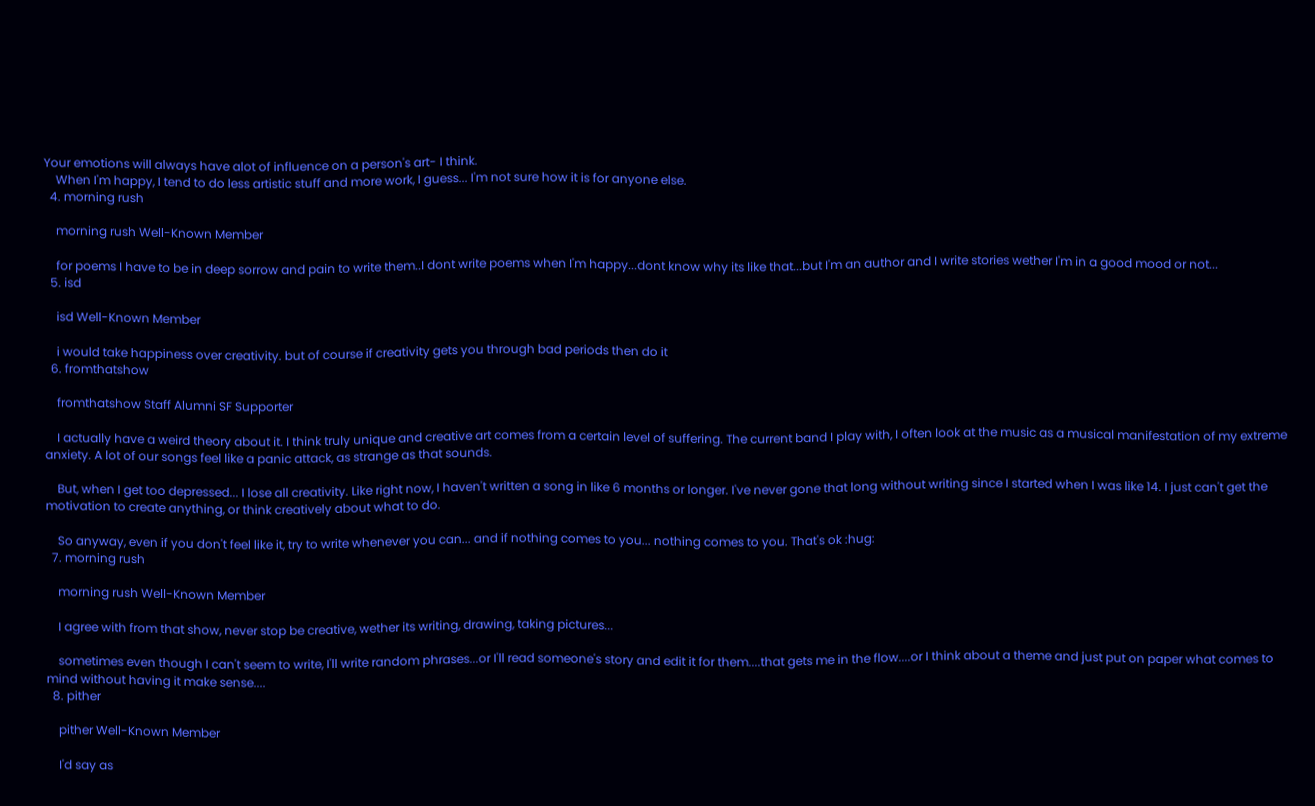Your emotions will always have alot of influence on a person's art- I think.
    When I'm happy, I tend to do less artistic stuff and more work, I guess... I'm not sure how it is for anyone else.
  4. morning rush

    morning rush Well-Known Member

    for poems I have to be in deep sorrow and pain to write them..I dont write poems when I'm happy...dont know why its like that...but I'm an author and I write stories wether I'm in a good mood or not...
  5. isd

    isd Well-Known Member

    i would take happiness over creativity. but of course if creativity gets you through bad periods then do it
  6. fromthatshow

    fromthatshow Staff Alumni SF Supporter

    I actually have a weird theory about it. I think truly unique and creative art comes from a certain level of suffering. The current band I play with, I often look at the music as a musical manifestation of my extreme anxiety. A lot of our songs feel like a panic attack, as strange as that sounds.

    But, when I get too depressed... I lose all creativity. Like right now, I haven't written a song in like 6 months or longer. I've never gone that long without writing since I started when I was like 14. I just can't get the motivation to create anything, or think creatively about what to do.

    So anyway, even if you don't feel like it, try to write whenever you can... and if nothing comes to you... nothing comes to you. That's ok :hug:
  7. morning rush

    morning rush Well-Known Member

    I agree with from that show, never stop be creative, wether its writing, drawing, taking pictures...

    sometimes even though I can't seem to write, I'll write random phrases...or I'll read someone's story and edit it for them....that gets me in the flow....or I think about a theme and just put on paper what comes to mind without having it make sense....
  8. pither

    pither Well-Known Member

    I'd say as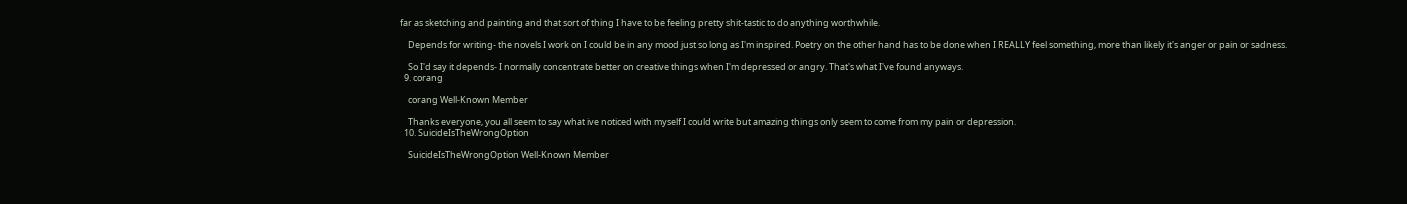far as sketching and painting and that sort of thing I have to be feeling pretty shit-tastic to do anything worthwhile.

    Depends for writing- the novels I work on I could be in any mood just so long as I'm inspired. Poetry on the other hand has to be done when I REALLY feel something, more than likely it's anger or pain or sadness.

    So I'd say it depends- I normally concentrate better on creative things when I'm depressed or angry. That's what I've found anyways.
  9. corang

    corang Well-Known Member

    Thanks everyone, you all seem to say what ive noticed with myself I could write but amazing things only seem to come from my pain or depression.
  10. SuicideIsTheWrongOption

    SuicideIsTheWrongOption Well-Known Member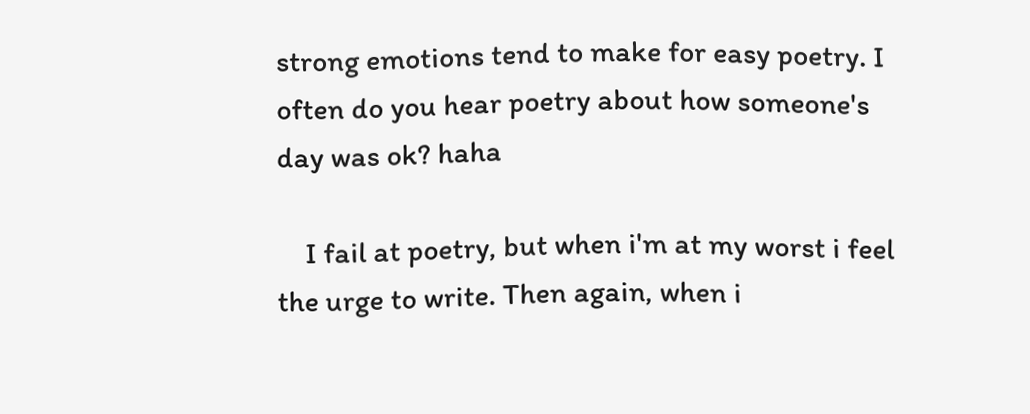strong emotions tend to make for easy poetry. I often do you hear poetry about how someone's day was ok? haha

    I fail at poetry, but when i'm at my worst i feel the urge to write. Then again, when i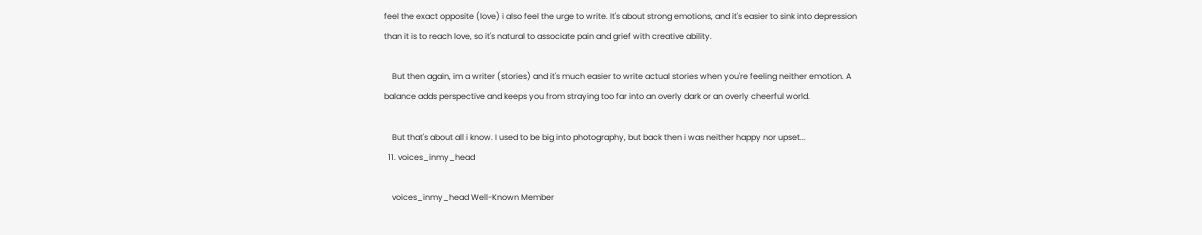feel the exact opposite (love) i also feel the urge to write. It's about strong emotions, and it's easier to sink into depression than it is to reach love, so it's natural to associate pain and grief with creative ability.

    But then again, im a writer (stories) and it's much easier to write actual stories when you're feeling neither emotion. A balance adds perspective and keeps you from straying too far into an overly dark or an overly cheerful world.

    But that's about all i know. I used to be big into photography, but back then i was neither happy nor upset...
  11. voices_inmy_head

    voices_inmy_head Well-Known Member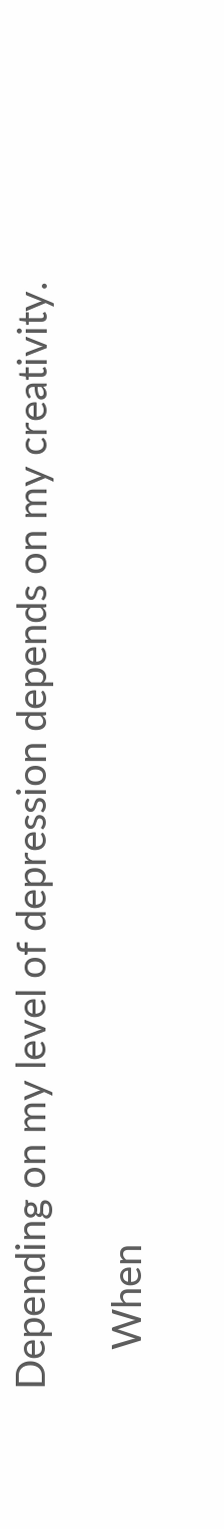Depending on my level of depression depends on my creativity.

    When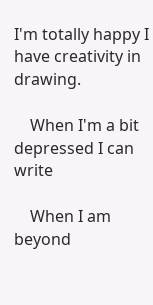I'm totally happy I have creativity in drawing.

    When I'm a bit depressed I can write

    When I am beyond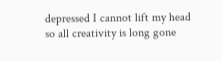depressed I cannot lift my head so all creativity is long gone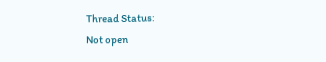Thread Status:
Not open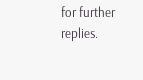for further replies.